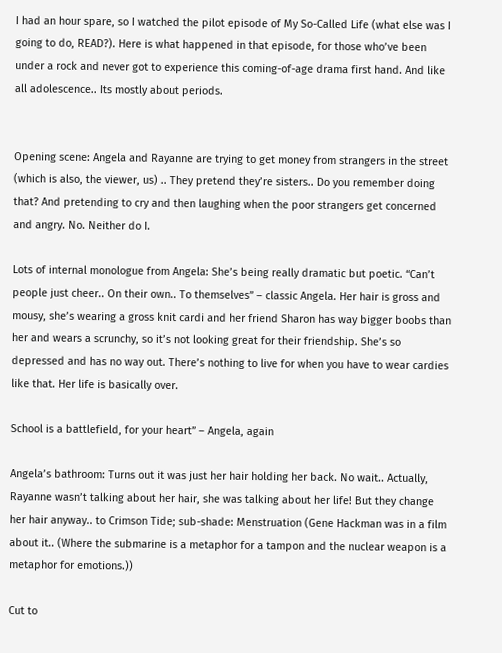I had an hour spare, so I watched the pilot episode of My So-Called Life (what else was I going to do, READ?). Here is what happened in that episode, for those who’ve been under a rock and never got to experience this coming-of-age drama first hand. And like all adolescence.. Its mostly about periods.


Opening scene: Angela and Rayanne are trying to get money from strangers in the street (which is also, the viewer, us) .. They pretend they’re sisters.. Do you remember doing that? And pretending to cry and then laughing when the poor strangers get concerned and angry. No. Neither do I.

Lots of internal monologue from Angela: She’s being really dramatic but poetic. “Can’t people just cheer.. On their own.. To themselves” – classic Angela. Her hair is gross and mousy, she’s wearing a gross knit cardi and her friend Sharon has way bigger boobs than her and wears a scrunchy, so it’s not looking great for their friendship. She’s so depressed and has no way out. There’s nothing to live for when you have to wear cardies like that. Her life is basically over.

School is a battlefield, for your heart” – Angela, again

Angela’s bathroom: Turns out it was just her hair holding her back. No wait.. Actually, Rayanne wasn’t talking about her hair, she was talking about her life! But they change her hair anyway.. to Crimson Tide; sub-shade: Menstruation (Gene Hackman was in a film about it.. (Where the submarine is a metaphor for a tampon and the nuclear weapon is a metaphor for emotions.))

Cut to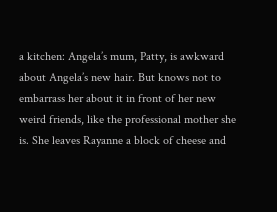a kitchen: Angela’s mum, Patty, is awkward about Angela’s new hair. But knows not to embarrass her about it in front of her new weird friends, like the professional mother she is. She leaves Rayanne a block of cheese and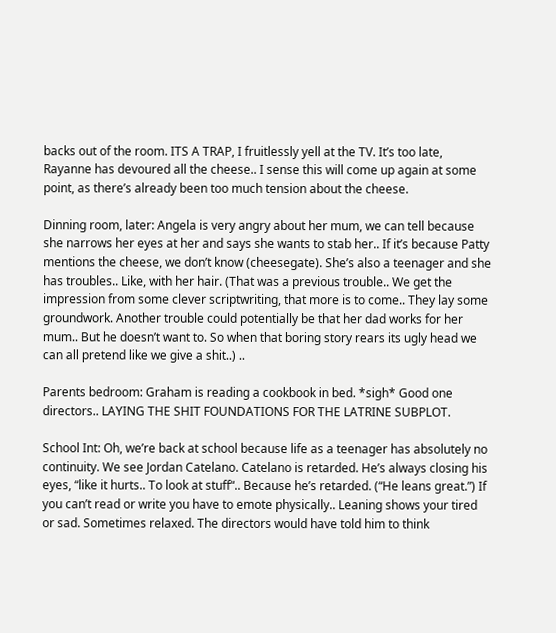backs out of the room. ITS A TRAP, I fruitlessly yell at the TV. It’s too late, Rayanne has devoured all the cheese.. I sense this will come up again at some point, as there’s already been too much tension about the cheese.

Dinning room, later: Angela is very angry about her mum, we can tell because she narrows her eyes at her and says she wants to stab her.. If it’s because Patty mentions the cheese, we don’t know (cheesegate). She’s also a teenager and she has troubles.. Like, with her hair. (That was a previous trouble.. We get the impression from some clever scriptwriting, that more is to come.. They lay some groundwork. Another trouble could potentially be that her dad works for her mum.. But he doesn’t want to. So when that boring story rears its ugly head we can all pretend like we give a shit..) ..

Parents bedroom: Graham is reading a cookbook in bed. *sigh* Good one directors.. LAYING THE SHIT FOUNDATIONS FOR THE LATRINE SUBPLOT.

School Int: Oh, we’re back at school because life as a teenager has absolutely no continuity. We see Jordan Catelano. Catelano is retarded. He’s always closing his eyes, “like it hurts.. To look at stuff“.. Because he’s retarded. (“He leans great.”) If you can’t read or write you have to emote physically.. Leaning shows your tired or sad. Sometimes relaxed. The directors would have told him to think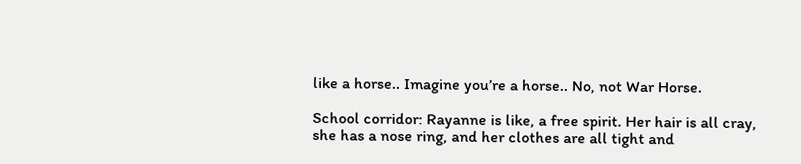like a horse.. Imagine you’re a horse.. No, not War Horse.

School corridor: Rayanne is like, a free spirit. Her hair is all cray, she has a nose ring, and her clothes are all tight and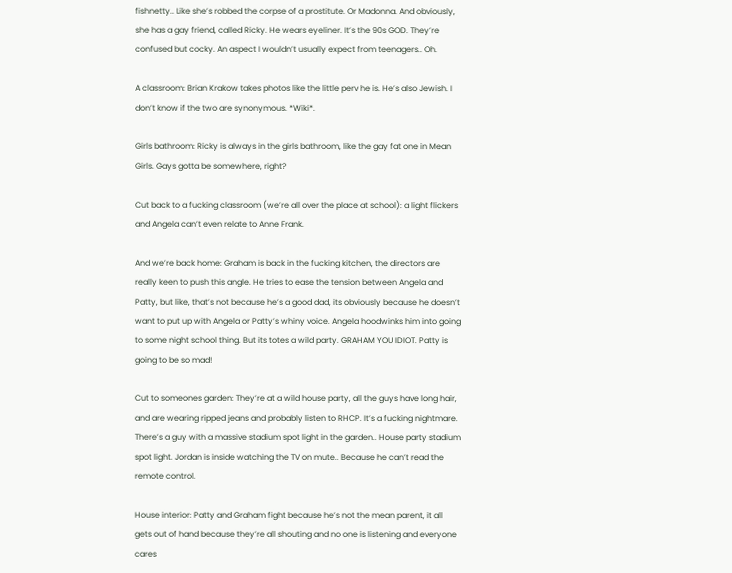fishnetty.. Like she’s robbed the corpse of a prostitute. Or Madonna. And obviously, she has a gay friend, called Ricky. He wears eyeliner. It’s the 90s GOD. They’re confused but cocky. An aspect I wouldn’t usually expect from teenagers.. Oh.

A classroom: Brian Krakow takes photos like the little perv he is. He’s also Jewish. I don’t know if the two are synonymous. *Wiki*.

Girls bathroom: Ricky is always in the girls bathroom, like the gay fat one in Mean Girls. Gays gotta be somewhere, right?

Cut back to a fucking classroom (we’re all over the place at school): a light flickers and Angela can’t even relate to Anne Frank.

And we’re back home: Graham is back in the fucking kitchen, the directors are really keen to push this angle. He tries to ease the tension between Angela and Patty, but like, that’s not because he’s a good dad, its obviously because he doesn’t want to put up with Angela or Patty’s whiny voice. Angela hoodwinks him into going to some night school thing. But its totes a wild party. GRAHAM YOU IDIOT. Patty is going to be so mad!

Cut to someones garden: They’re at a wild house party, all the guys have long hair, and are wearing ripped jeans and probably listen to RHCP. It’s a fucking nightmare. There’s a guy with a massive stadium spot light in the garden.. House party stadium spot light. Jordan is inside watching the TV on mute.. Because he can’t read the remote control.

House interior: Patty and Graham fight because he’s not the mean parent, it all gets out of hand because they’re all shouting and no one is listening and everyone cares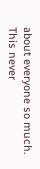about everyone so much. This never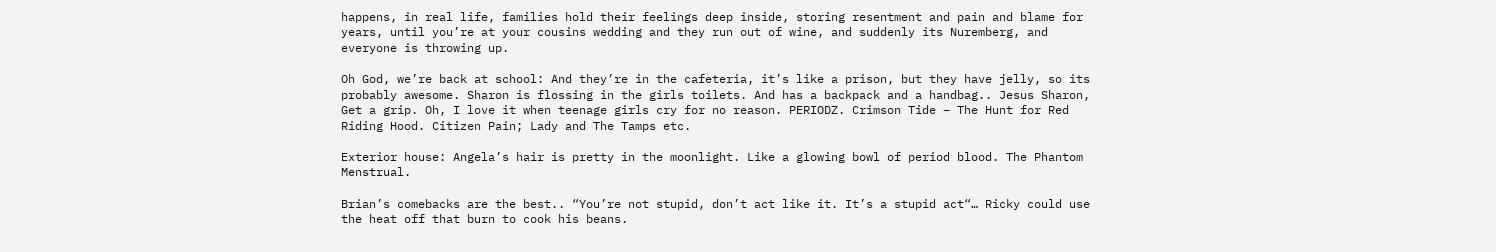happens, in real life, families hold their feelings deep inside, storing resentment and pain and blame for years, until you’re at your cousins wedding and they run out of wine, and suddenly its Nuremberg, and everyone is throwing up.

Oh God, we’re back at school: And they’re in the cafeteria, it’s like a prison, but they have jelly, so its probably awesome. Sharon is flossing in the girls toilets. And has a backpack and a handbag.. Jesus Sharon, Get a grip. Oh, I love it when teenage girls cry for no reason. PERIODZ. Crimson Tide – The Hunt for Red Riding Hood. Citizen Pain; Lady and The Tamps etc.

Exterior house: Angela’s hair is pretty in the moonlight. Like a glowing bowl of period blood. The Phantom Menstrual.

Brian’s comebacks are the best.. “You’re not stupid, don’t act like it. It’s a stupid act“… Ricky could use the heat off that burn to cook his beans.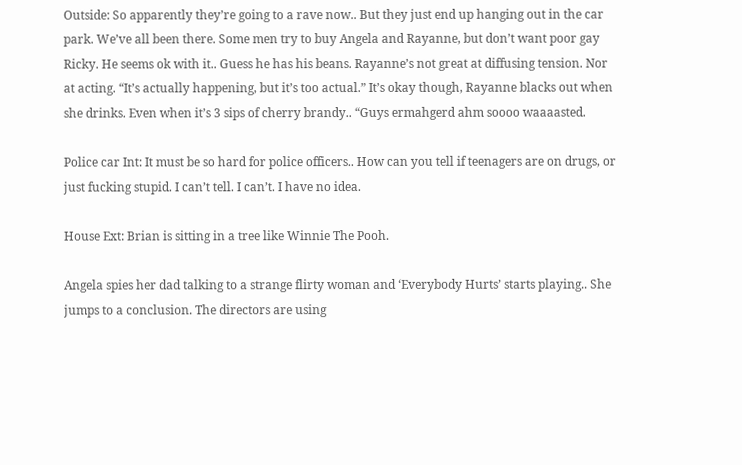Outside: So apparently they’re going to a rave now.. But they just end up hanging out in the car park. We’ve all been there. Some men try to buy Angela and Rayanne, but don’t want poor gay Ricky. He seems ok with it.. Guess he has his beans. Rayanne’s not great at diffusing tension. Nor at acting. “It’s actually happening, but it’s too actual.” It’s okay though, Rayanne blacks out when she drinks. Even when it’s 3 sips of cherry brandy.. “Guys ermahgerd ahm soooo waaaasted.

Police car Int: It must be so hard for police officers.. How can you tell if teenagers are on drugs, or just fucking stupid. I can’t tell. I can’t. I have no idea.

House Ext: Brian is sitting in a tree like Winnie The Pooh.

Angela spies her dad talking to a strange flirty woman and ‘Everybody Hurts’ starts playing.. She jumps to a conclusion. The directors are using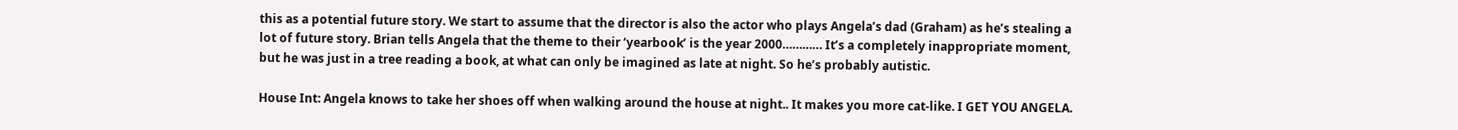this as a potential future story. We start to assume that the director is also the actor who plays Angela’s dad (Graham) as he’s stealing a lot of future story. Brian tells Angela that the theme to their ‘yearbook’ is the year 2000………… It’s a completely inappropriate moment, but he was just in a tree reading a book, at what can only be imagined as late at night. So he’s probably autistic.

House Int: Angela knows to take her shoes off when walking around the house at night.. It makes you more cat-like. I GET YOU ANGELA.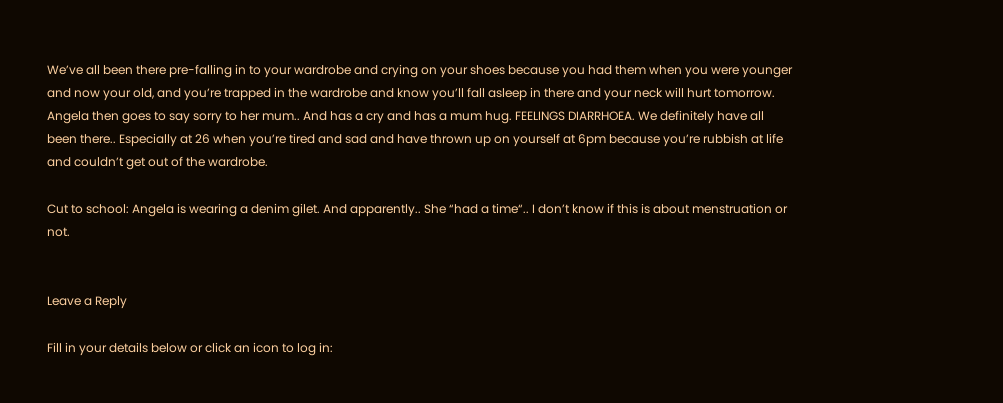We’ve all been there pre-falling in to your wardrobe and crying on your shoes because you had them when you were younger and now your old, and you’re trapped in the wardrobe and know you’ll fall asleep in there and your neck will hurt tomorrow. Angela then goes to say sorry to her mum.. And has a cry and has a mum hug. FEELINGS DIARRHOEA. We definitely have all been there.. Especially at 26 when you’re tired and sad and have thrown up on yourself at 6pm because you’re rubbish at life and couldn’t get out of the wardrobe.

Cut to school: Angela is wearing a denim gilet. And apparently.. She “had a time“.. I don’t know if this is about menstruation or not.


Leave a Reply

Fill in your details below or click an icon to log in: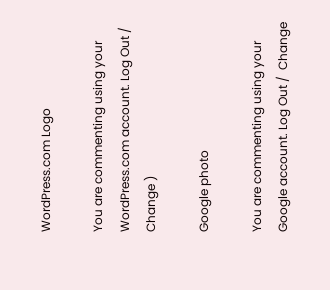WordPress.com Logo

You are commenting using your WordPress.com account. Log Out /  Change )

Google photo

You are commenting using your Google account. Log Out /  Change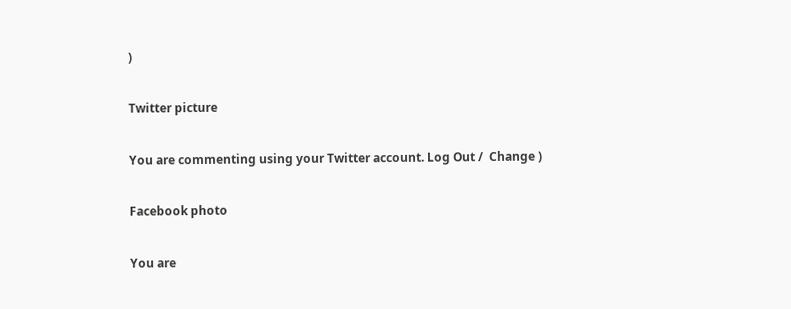)

Twitter picture

You are commenting using your Twitter account. Log Out /  Change )

Facebook photo

You are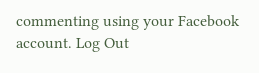commenting using your Facebook account. Log Out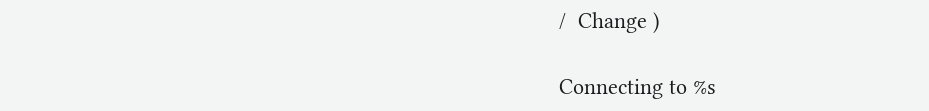/  Change )

Connecting to %s